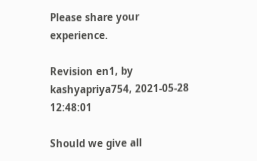Please share your experience.

Revision en1, by kashyapriya754, 2021-05-28 12:48:01

Should we give all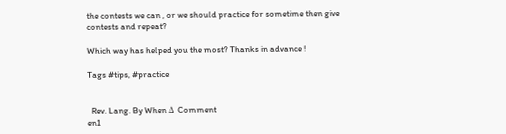the contests we can , or we should practice for sometime then give contests and repeat?

Which way has helped you the most? Thanks in advance !

Tags #tips, #practice


  Rev. Lang. By When Δ Comment
en1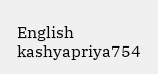English kashyapriya754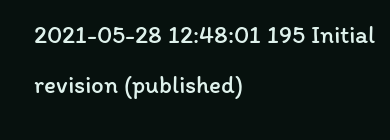2021-05-28 12:48:01 195 Initial revision (published)